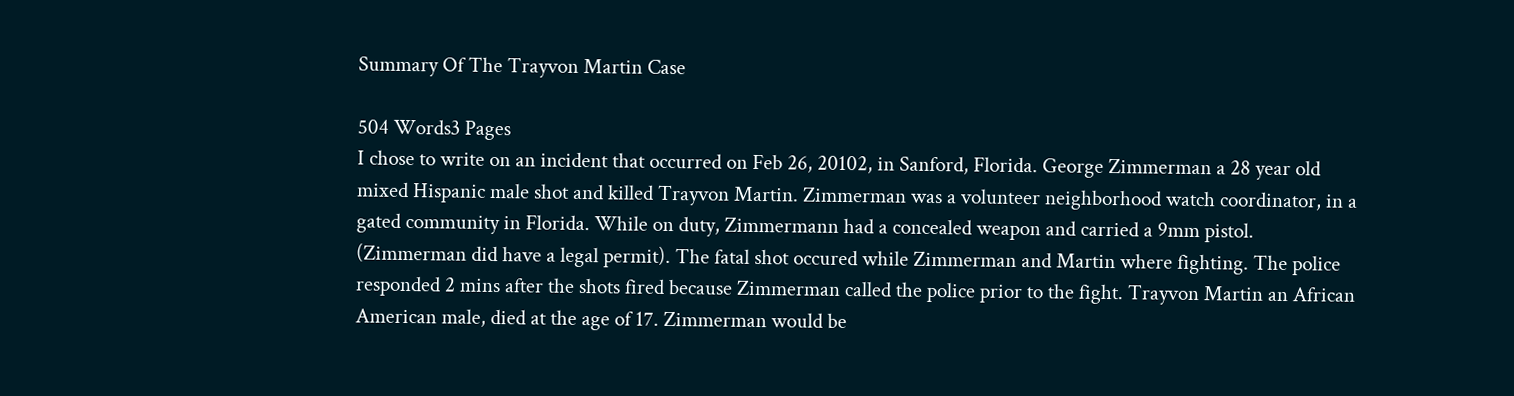Summary Of The Trayvon Martin Case

504 Words3 Pages
I chose to write on an incident that occurred on Feb 26, 20102, in Sanford, Florida. George Zimmerman a 28 year old mixed Hispanic male shot and killed Trayvon Martin. Zimmerman was a volunteer neighborhood watch coordinator, in a gated community in Florida. While on duty, Zimmermann had a concealed weapon and carried a 9mm pistol. (Zimmerman did have a legal permit). The fatal shot occured while Zimmerman and Martin where fighting. The police responded 2 mins after the shots fired because Zimmerman called the police prior to the fight. Trayvon Martin an African American male, died at the age of 17. Zimmerman would be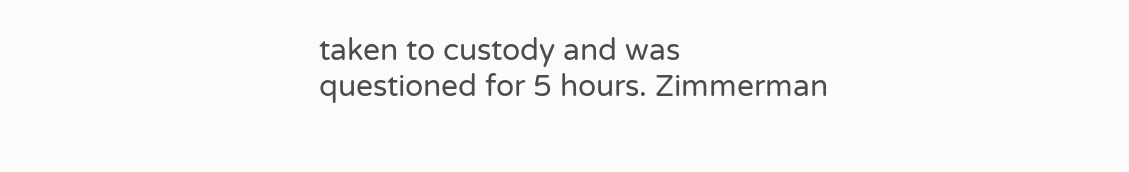taken to custody and was questioned for 5 hours. Zimmerman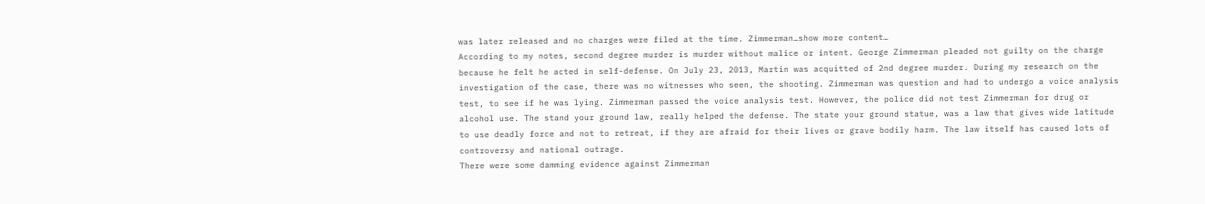was later released and no charges were filed at the time. Zimmerman…show more content…
According to my notes, second degree murder is murder without malice or intent. George Zimmerman pleaded not guilty on the charge because he felt he acted in self-defense. On July 23, 2013, Martin was acquitted of 2nd degree murder. During my research on the investigation of the case, there was no witnesses who seen, the shooting. Zimmerman was question and had to undergo a voice analysis test, to see if he was lying. Zimmerman passed the voice analysis test. However, the police did not test Zimmerman for drug or alcohol use. The stand your ground law, really helped the defense. The state your ground statue, was a law that gives wide latitude to use deadly force and not to retreat, if they are afraid for their lives or grave bodily harm. The law itself has caused lots of controversy and national outrage.
There were some damming evidence against Zimmerman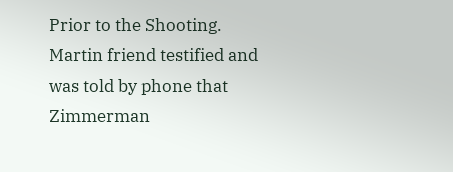Prior to the Shooting. Martin friend testified and was told by phone that Zimmerman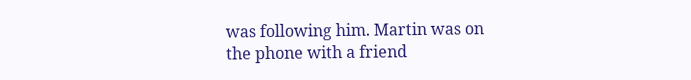was following him. Martin was on the phone with a friend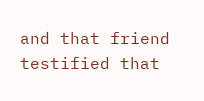and that friend testified that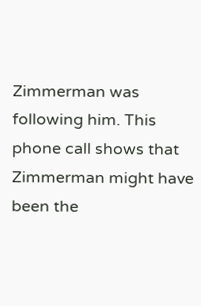Zimmerman was following him. This phone call shows that Zimmerman might have been the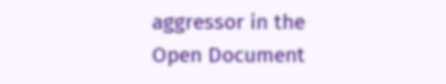aggressor in the
Open Document